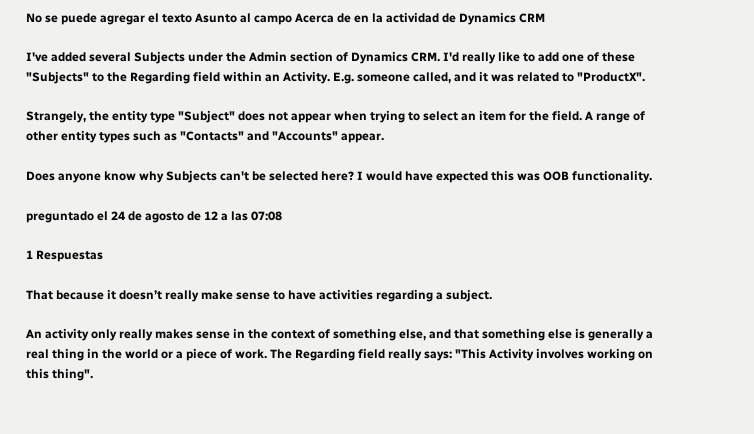No se puede agregar el texto Asunto al campo Acerca de en la actividad de Dynamics CRM

I've added several Subjects under the Admin section of Dynamics CRM. I'd really like to add one of these "Subjects" to the Regarding field within an Activity. E.g. someone called, and it was related to "ProductX".

Strangely, the entity type "Subject" does not appear when trying to select an item for the field. A range of other entity types such as "Contacts" and "Accounts" appear.

Does anyone know why Subjects can't be selected here? I would have expected this was OOB functionality.

preguntado el 24 de agosto de 12 a las 07:08

1 Respuestas

That because it doesn’t really make sense to have activities regarding a subject.

An activity only really makes sense in the context of something else, and that something else is generally a real thing in the world or a piece of work. The Regarding field really says: "This Activity involves working on this thing".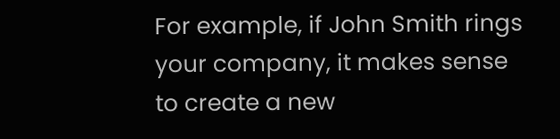For example, if John Smith rings your company, it makes sense to create a new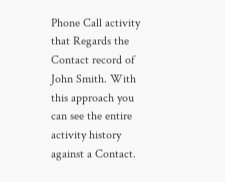Phone Call activity that Regards the Contact record of John Smith. With this approach you can see the entire activity history against a Contact.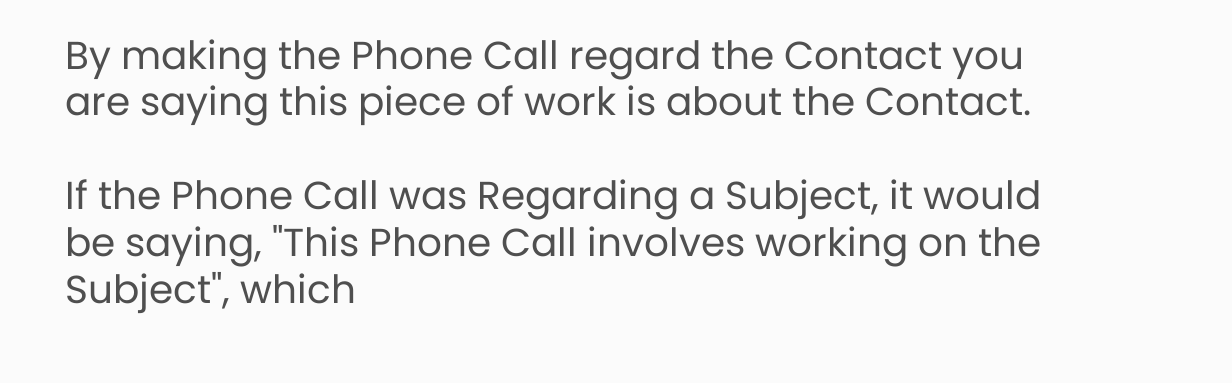By making the Phone Call regard the Contact you are saying this piece of work is about the Contact.

If the Phone Call was Regarding a Subject, it would be saying, "This Phone Call involves working on the Subject", which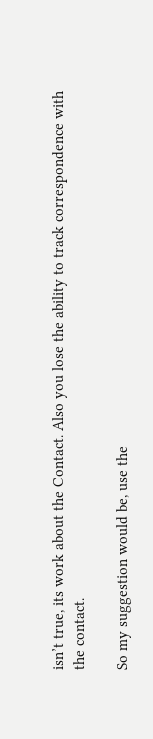isn’t true, its work about the Contact. Also you lose the ability to track correspondence with the contact.

So my suggestion would be, use the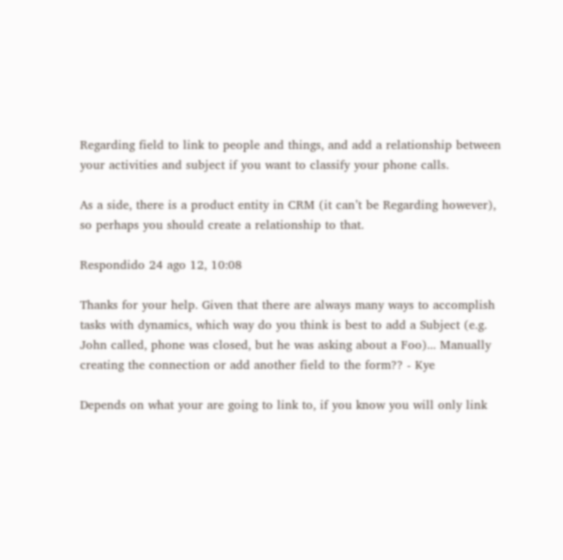Regarding field to link to people and things, and add a relationship between your activities and subject if you want to classify your phone calls.

As a side, there is a product entity in CRM (it can’t be Regarding however), so perhaps you should create a relationship to that.

Respondido 24 ago 12, 10:08

Thanks for your help. Given that there are always many ways to accomplish tasks with dynamics, which way do you think is best to add a Subject (e.g. John called, phone was closed, but he was asking about a Foo)... Manually creating the connection or add another field to the form?? - Kye

Depends on what your are going to link to, if you know you will only link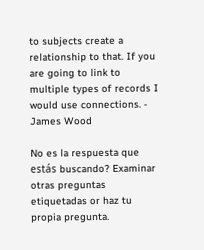to subjects create a relationship to that. If you are going to link to multiple types of records I would use connections. - James Wood

No es la respuesta que estás buscando? Examinar otras preguntas etiquetadas or haz tu propia pregunta.